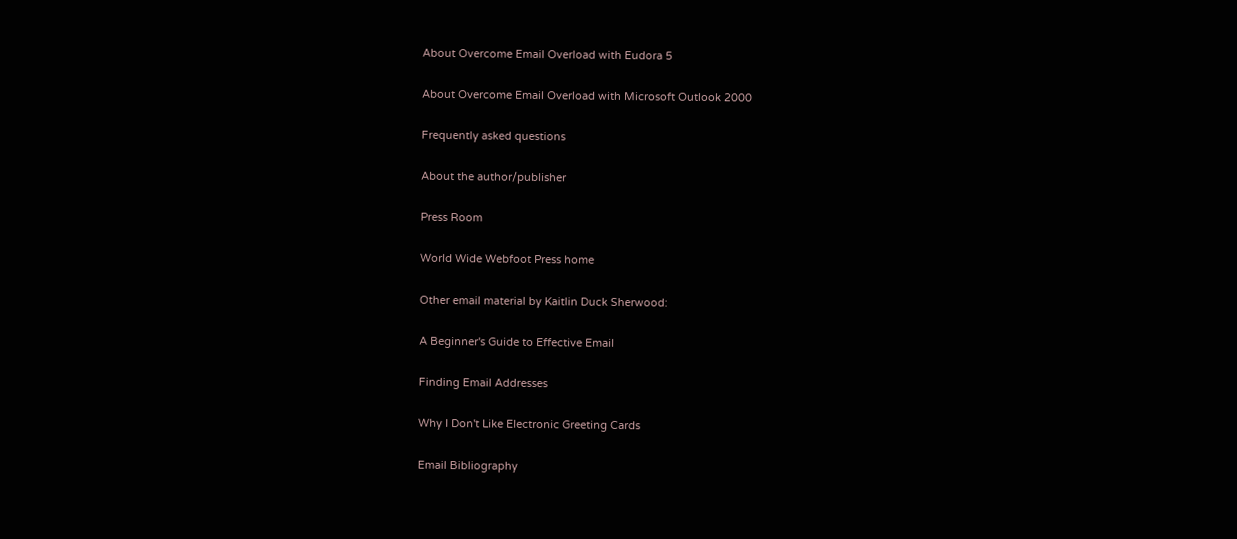About Overcome Email Overload with Eudora 5

About Overcome Email Overload with Microsoft Outlook 2000

Frequently asked questions

About the author/publisher

Press Room

World Wide Webfoot Press home

Other email material by Kaitlin Duck Sherwood:

A Beginner's Guide to Effective Email

Finding Email Addresses

Why I Don't Like Electronic Greeting Cards

Email Bibliography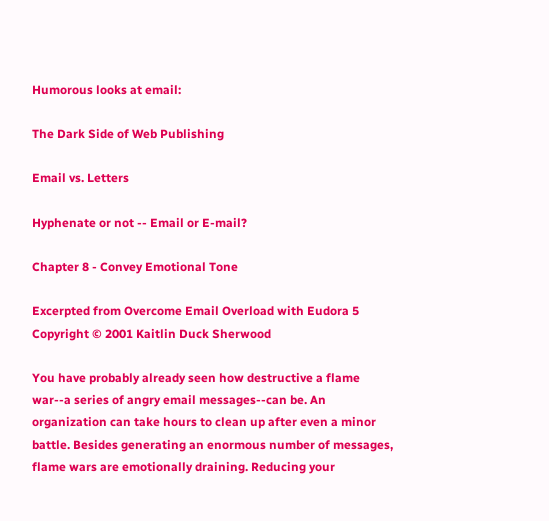Humorous looks at email:

The Dark Side of Web Publishing

Email vs. Letters

Hyphenate or not -- Email or E-mail?

Chapter 8 - Convey Emotional Tone

Excerpted from Overcome Email Overload with Eudora 5
Copyright © 2001 Kaitlin Duck Sherwood

You have probably already seen how destructive a flame war--a series of angry email messages--can be. An organization can take hours to clean up after even a minor battle. Besides generating an enormous number of messages, flame wars are emotionally draining. Reducing your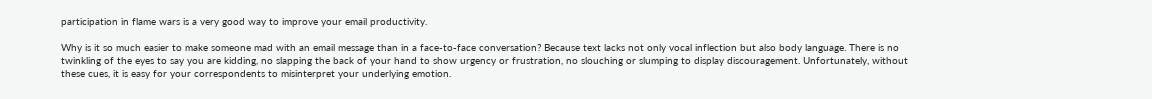participation in flame wars is a very good way to improve your email productivity.

Why is it so much easier to make someone mad with an email message than in a face-to-face conversation? Because text lacks not only vocal inflection but also body language. There is no twinkling of the eyes to say you are kidding, no slapping the back of your hand to show urgency or frustration, no slouching or slumping to display discouragement. Unfortunately, without these cues, it is easy for your correspondents to misinterpret your underlying emotion.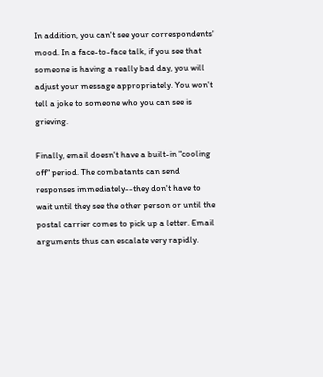In addition, you can't see your correspondents' mood. In a face-to-face talk, if you see that someone is having a really bad day, you will adjust your message appropriately. You won't tell a joke to someone who you can see is grieving.

Finally, email doesn't have a built-in "cooling off" period. The combatants can send responses immediately--they don't have to wait until they see the other person or until the postal carrier comes to pick up a letter. Email arguments thus can escalate very rapidly.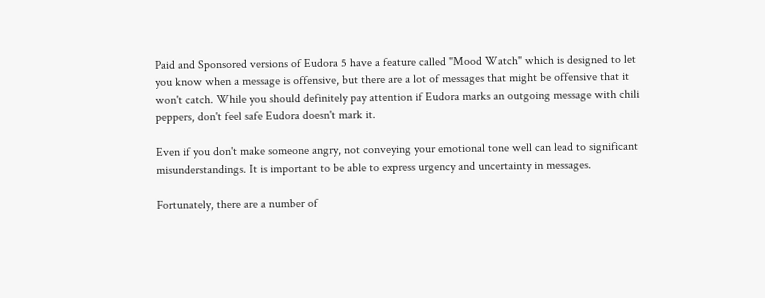Paid and Sponsored versions of Eudora 5 have a feature called "Mood Watch" which is designed to let you know when a message is offensive, but there are a lot of messages that might be offensive that it won't catch. While you should definitely pay attention if Eudora marks an outgoing message with chili peppers, don't feel safe Eudora doesn't mark it.

Even if you don't make someone angry, not conveying your emotional tone well can lead to significant misunderstandings. It is important to be able to express urgency and uncertainty in messages.

Fortunately, there are a number of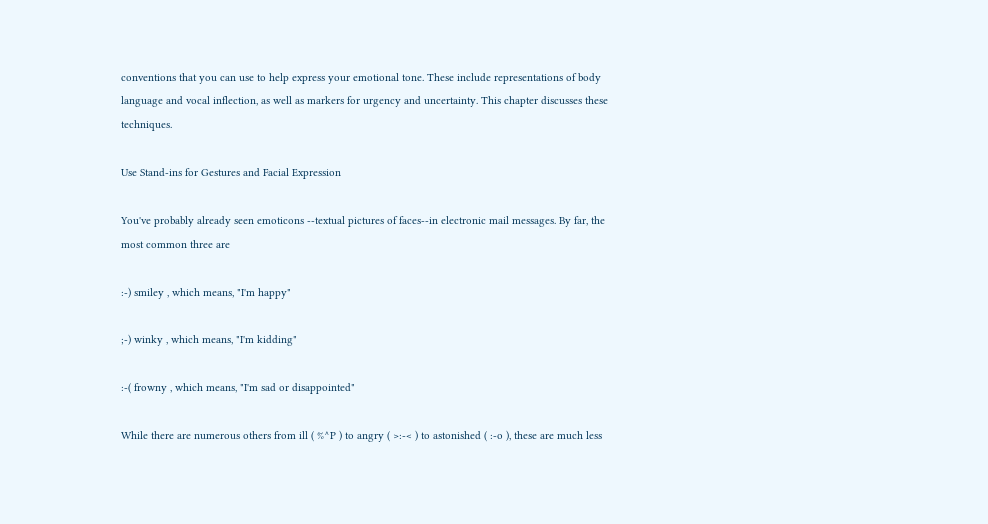conventions that you can use to help express your emotional tone. These include representations of body language and vocal inflection, as well as markers for urgency and uncertainty. This chapter discusses these techniques.

Use Stand-ins for Gestures and Facial Expression

You've probably already seen emoticons --textual pictures of faces--in electronic mail messages. By far, the most common three are

:-) smiley , which means, "I'm happy"

;-) winky , which means, "I'm kidding"

:-( frowny , which means, "I'm sad or disappointed"

While there are numerous others from ill ( %^P ) to angry ( >:-< ) to astonished ( :-o ), these are much less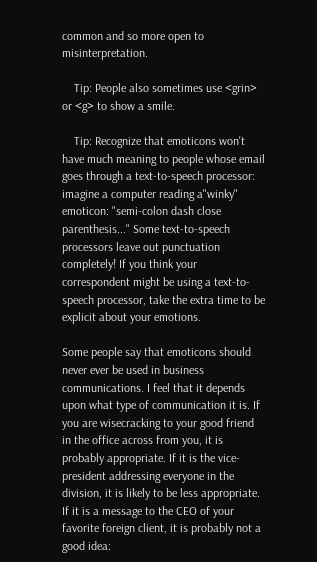common and so more open to misinterpretation.

    Tip: People also sometimes use <grin> or <g> to show a smile.

    Tip: Recognize that emoticons won't have much meaning to people whose email goes through a text-to-speech processor: imagine a computer reading a"winky" emoticon: "semi-colon dash close parenthesis..." Some text-to-speech processors leave out punctuation completely! If you think your correspondent might be using a text-to-speech processor, take the extra time to be explicit about your emotions.

Some people say that emoticons should never ever be used in business communications. I feel that it depends upon what type of communication it is. If you are wisecracking to your good friend in the office across from you, it is probably appropriate. If it is the vice-president addressing everyone in the division, it is likely to be less appropriate. If it is a message to the CEO of your favorite foreign client, it is probably not a good idea: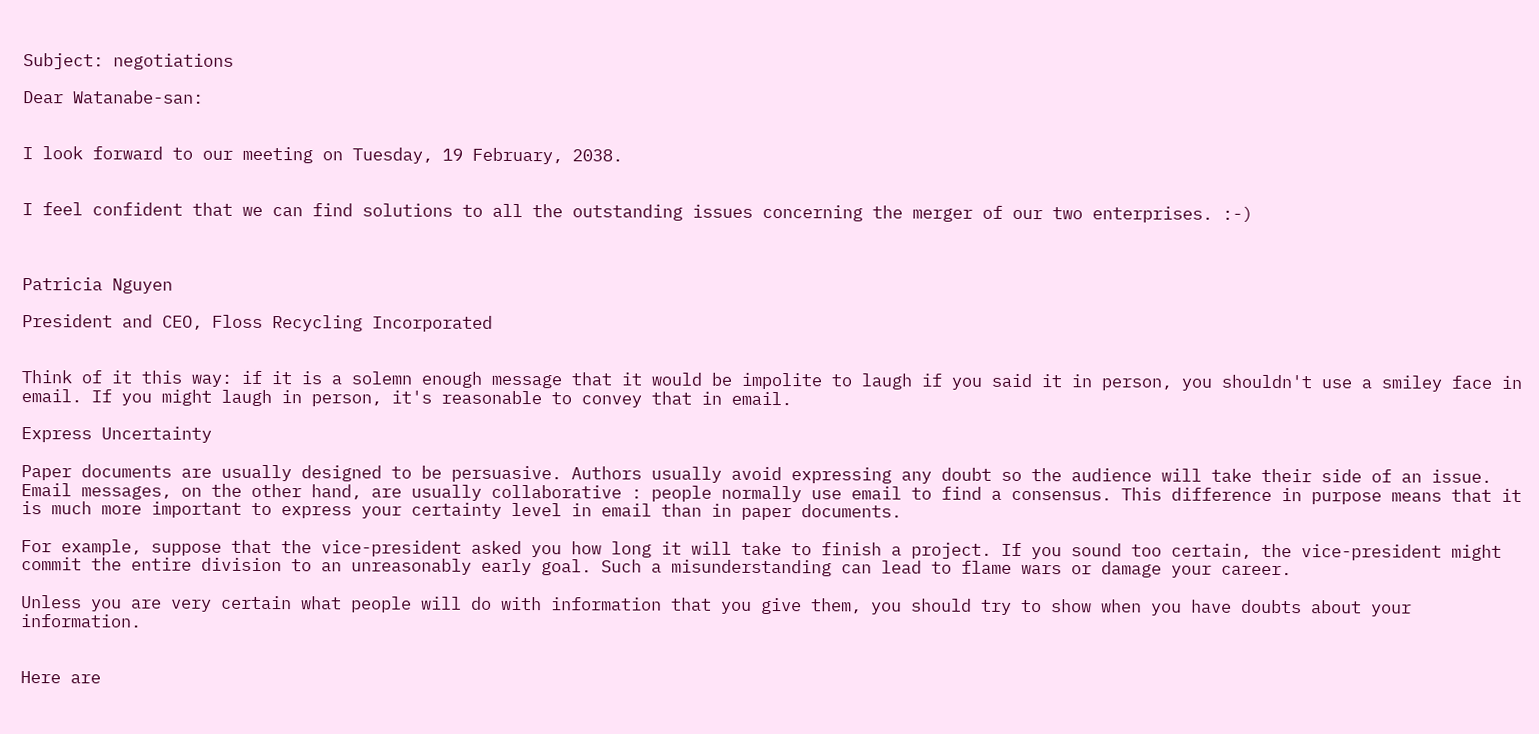Subject: negotiations

Dear Watanabe-san:


I look forward to our meeting on Tuesday, 19 February, 2038.


I feel confident that we can find solutions to all the outstanding issues concerning the merger of our two enterprises. :-)



Patricia Nguyen

President and CEO, Floss Recycling Incorporated


Think of it this way: if it is a solemn enough message that it would be impolite to laugh if you said it in person, you shouldn't use a smiley face in email. If you might laugh in person, it's reasonable to convey that in email.

Express Uncertainty

Paper documents are usually designed to be persuasive. Authors usually avoid expressing any doubt so the audience will take their side of an issue. Email messages, on the other hand, are usually collaborative : people normally use email to find a consensus. This difference in purpose means that it is much more important to express your certainty level in email than in paper documents.

For example, suppose that the vice-president asked you how long it will take to finish a project. If you sound too certain, the vice-president might commit the entire division to an unreasonably early goal. Such a misunderstanding can lead to flame wars or damage your career.

Unless you are very certain what people will do with information that you give them, you should try to show when you have doubts about your information.


Here are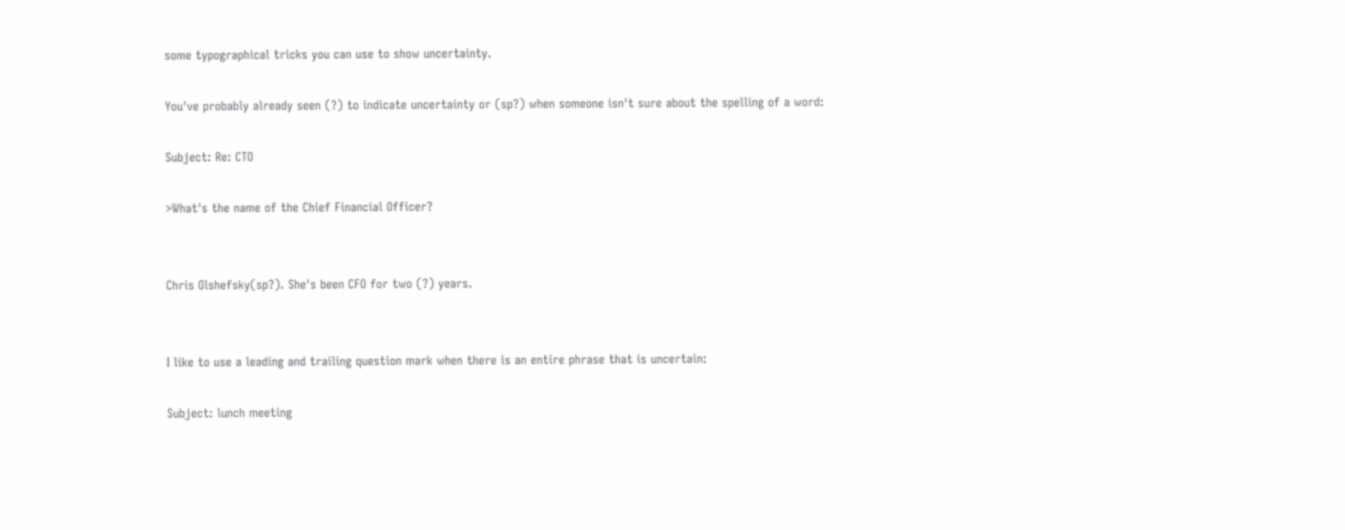some typographical tricks you can use to show uncertainty.

You've probably already seen (?) to indicate uncertainty or (sp?) when someone isn't sure about the spelling of a word:

Subject: Re: CTO

>What's the name of the Chief Financial Officer?


Chris Olshefsky(sp?). She's been CFO for two (?) years.


I like to use a leading and trailing question mark when there is an entire phrase that is uncertain:

Subject: lunch meeting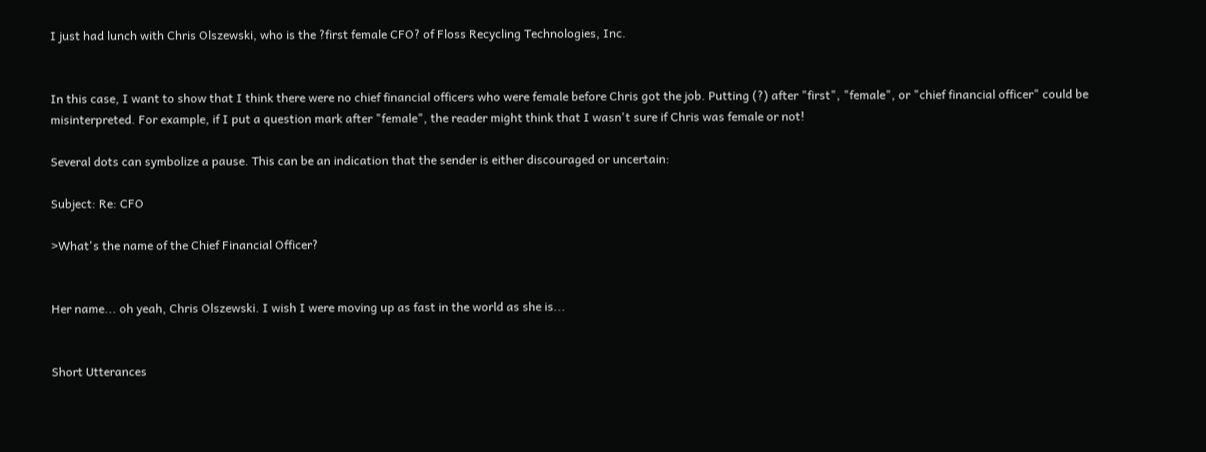I just had lunch with Chris Olszewski, who is the ?first female CFO? of Floss Recycling Technologies, Inc.


In this case, I want to show that I think there were no chief financial officers who were female before Chris got the job. Putting (?) after "first", "female", or "chief financial officer" could be misinterpreted. For example, if I put a question mark after "female", the reader might think that I wasn't sure if Chris was female or not!

Several dots can symbolize a pause. This can be an indication that the sender is either discouraged or uncertain:

Subject: Re: CFO

>What's the name of the Chief Financial Officer?


Her name... oh yeah, Chris Olszewski. I wish I were moving up as fast in the world as she is...


Short Utterances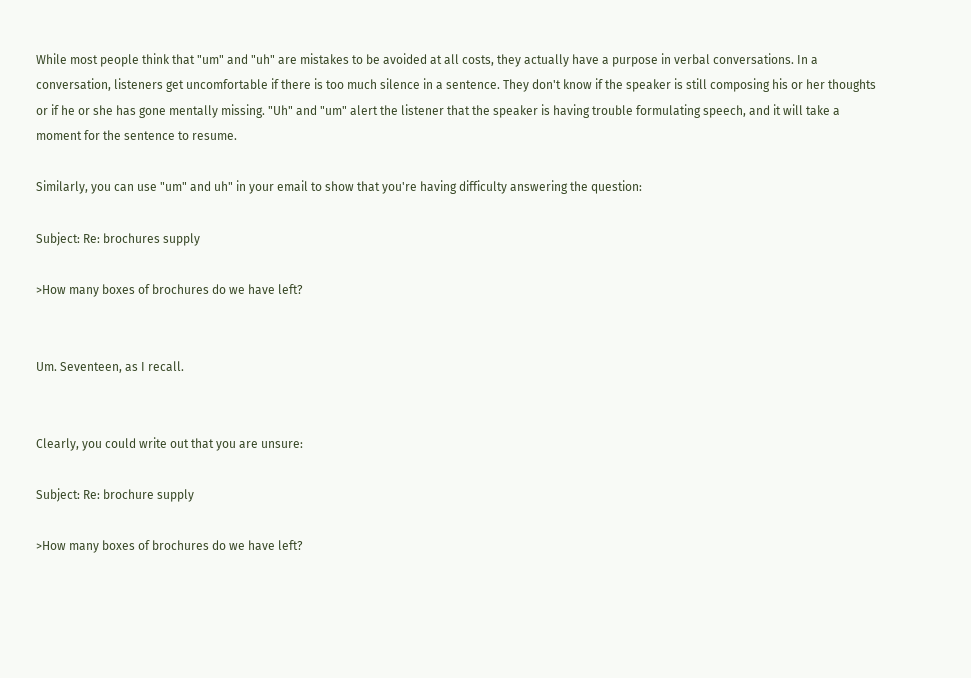While most people think that "um" and "uh" are mistakes to be avoided at all costs, they actually have a purpose in verbal conversations. In a conversation, listeners get uncomfortable if there is too much silence in a sentence. They don't know if the speaker is still composing his or her thoughts or if he or she has gone mentally missing. "Uh" and "um" alert the listener that the speaker is having trouble formulating speech, and it will take a moment for the sentence to resume.

Similarly, you can use "um" and uh" in your email to show that you're having difficulty answering the question:

Subject: Re: brochures supply

>How many boxes of brochures do we have left?


Um. Seventeen, as I recall.


Clearly, you could write out that you are unsure:

Subject: Re: brochure supply

>How many boxes of brochures do we have left?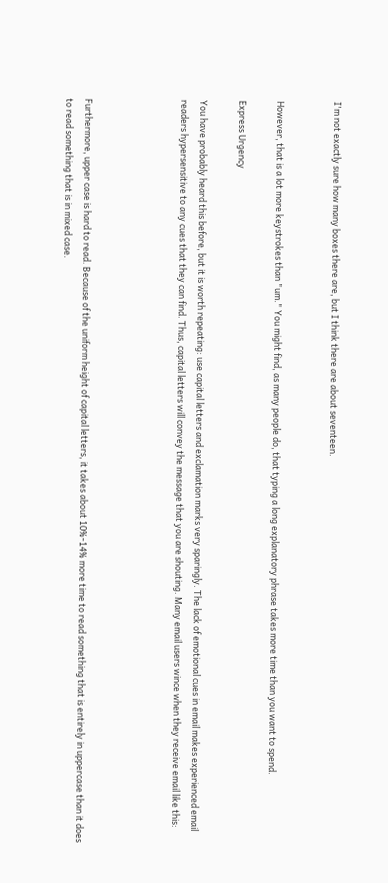I'm not exactly sure how many boxes there are, but I think there are about seventeen.


However, that is a lot more keystrokes than "um." You might find, as many people do, that typing a long explanatory phrase takes more time than you want to spend.

Express Urgency

You have probably heard this before, but it is worth repeating: use capital letters and exclamation marks very sparingly. The lack of emotional cues in email makes experienced email readers hypersensitive to any cues that they can find. Thus, capital letters will convey the message that you are shouting. Many email users wince when they receive email like this:




Furthermore, upper case is hard to read. Because of the uniform height of capital letters, it takes about 10%-14% more time to read something that is entirely in uppercase than it does to read something that is in mixed case.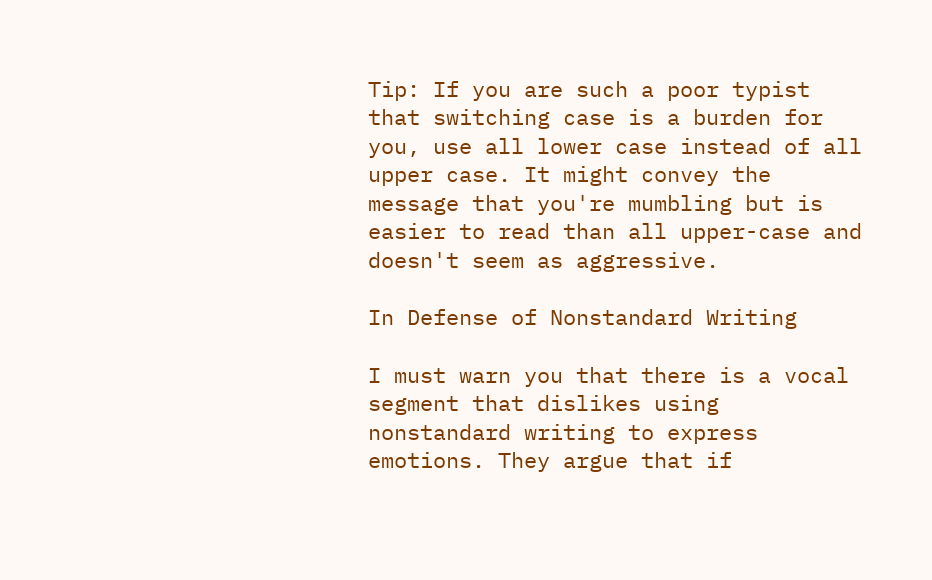Tip: If you are such a poor typist that switching case is a burden for you, use all lower case instead of all upper case. It might convey the message that you're mumbling but is easier to read than all upper-case and doesn't seem as aggressive.

In Defense of Nonstandard Writing

I must warn you that there is a vocal segment that dislikes using nonstandard writing to express emotions. They argue that if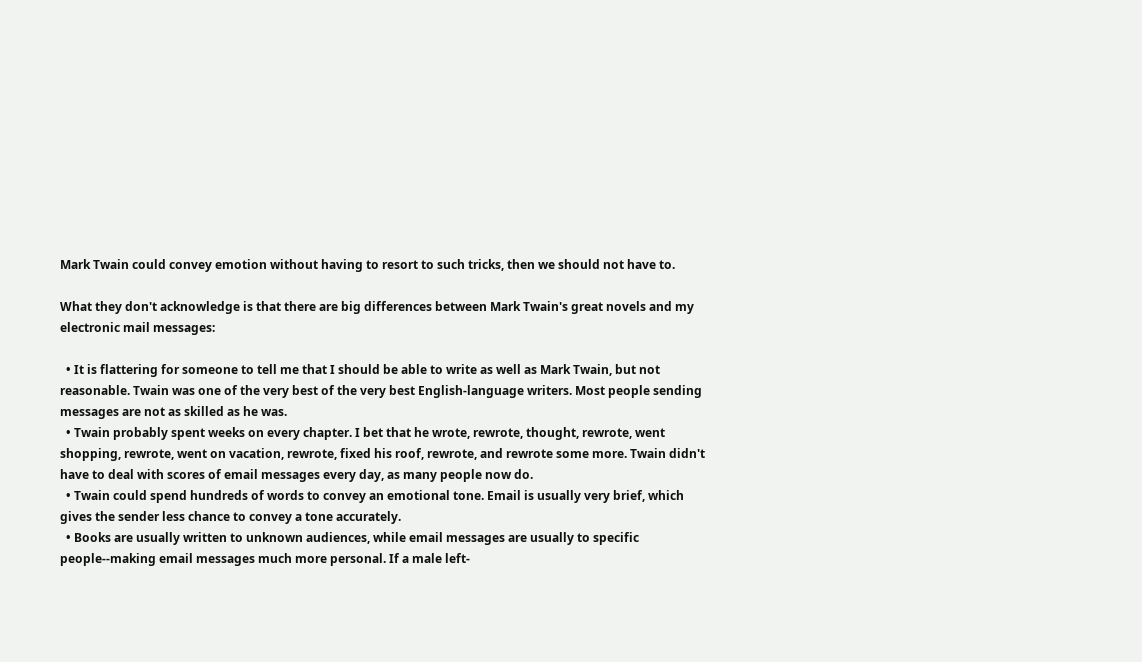Mark Twain could convey emotion without having to resort to such tricks, then we should not have to.

What they don't acknowledge is that there are big differences between Mark Twain's great novels and my electronic mail messages:

  • It is flattering for someone to tell me that I should be able to write as well as Mark Twain, but not reasonable. Twain was one of the very best of the very best English-language writers. Most people sending messages are not as skilled as he was.
  • Twain probably spent weeks on every chapter. I bet that he wrote, rewrote, thought, rewrote, went shopping, rewrote, went on vacation, rewrote, fixed his roof, rewrote, and rewrote some more. Twain didn't have to deal with scores of email messages every day, as many people now do.
  • Twain could spend hundreds of words to convey an emotional tone. Email is usually very brief, which gives the sender less chance to convey a tone accurately.
  • Books are usually written to unknown audiences, while email messages are usually to specific people--making email messages much more personal. If a male left-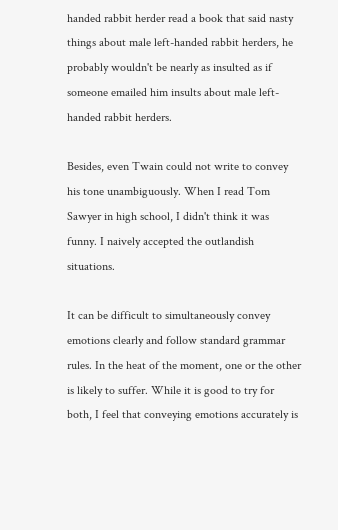handed rabbit herder read a book that said nasty things about male left-handed rabbit herders, he probably wouldn't be nearly as insulted as if someone emailed him insults about male left-handed rabbit herders.

Besides, even Twain could not write to convey his tone unambiguously. When I read Tom Sawyer in high school, I didn't think it was funny. I naively accepted the outlandish situations.

It can be difficult to simultaneously convey emotions clearly and follow standard grammar rules. In the heat of the moment, one or the other is likely to suffer. While it is good to try for both, I feel that conveying emotions accurately is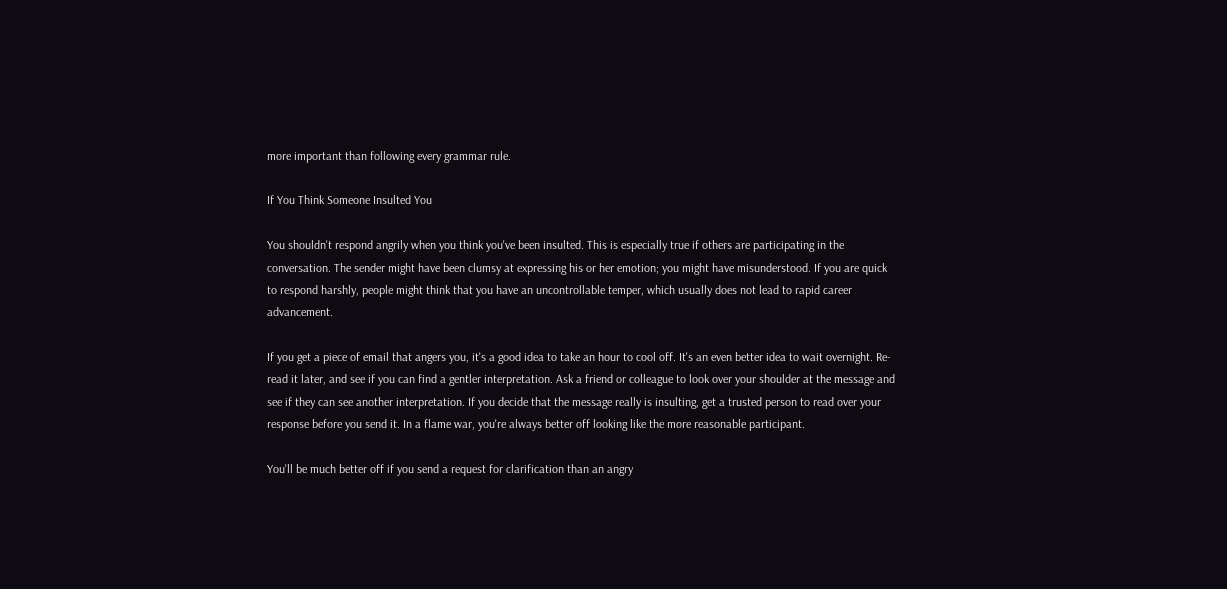more important than following every grammar rule.

If You Think Someone Insulted You

You shouldn't respond angrily when you think you've been insulted. This is especially true if others are participating in the conversation. The sender might have been clumsy at expressing his or her emotion; you might have misunderstood. If you are quick to respond harshly, people might think that you have an uncontrollable temper, which usually does not lead to rapid career advancement.

If you get a piece of email that angers you, it's a good idea to take an hour to cool off. It's an even better idea to wait overnight. Re-read it later, and see if you can find a gentler interpretation. Ask a friend or colleague to look over your shoulder at the message and see if they can see another interpretation. If you decide that the message really is insulting, get a trusted person to read over your response before you send it. In a flame war, you're always better off looking like the more reasonable participant.

You'll be much better off if you send a request for clarification than an angry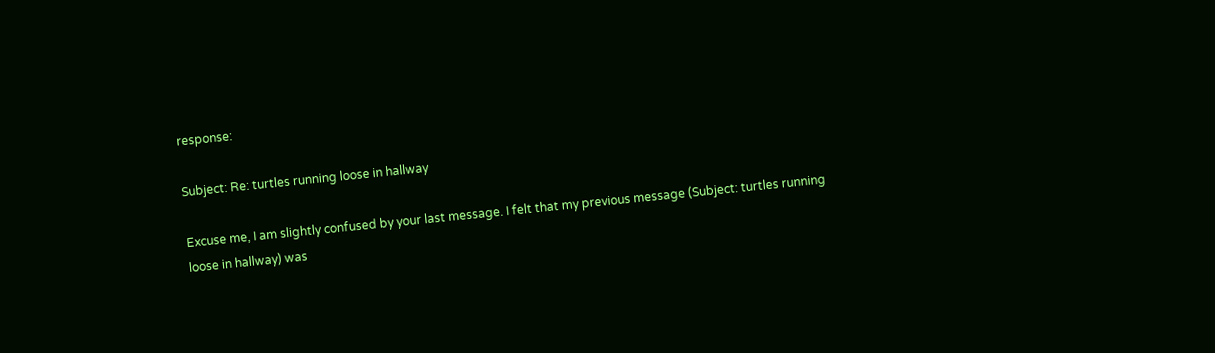response:

Subject: Re: turtles running loose in hallway

Excuse me, I am slightly confused by your last message. I felt that my previous message (Subject: turtles running loose in hallway) was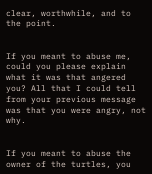clear, worthwhile, and to the point.


If you meant to abuse me, could you please explain what it was that angered you? All that I could tell from your previous message was that you were angry, not why.


If you meant to abuse the owner of the turtles, you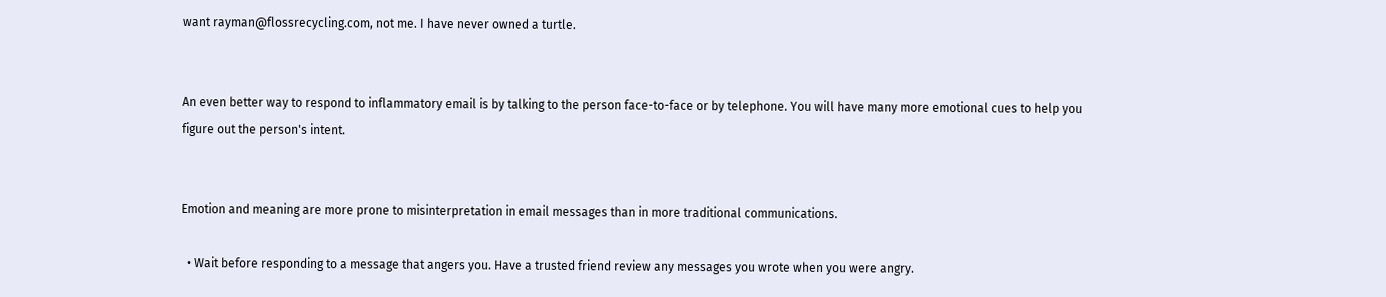want rayman@flossrecycling.com, not me. I have never owned a turtle.


An even better way to respond to inflammatory email is by talking to the person face-to-face or by telephone. You will have many more emotional cues to help you figure out the person's intent.


Emotion and meaning are more prone to misinterpretation in email messages than in more traditional communications.

  • Wait before responding to a message that angers you. Have a trusted friend review any messages you wrote when you were angry.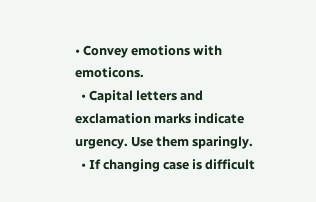• Convey emotions with emoticons.
  • Capital letters and exclamation marks indicate urgency. Use them sparingly.
  • If changing case is difficult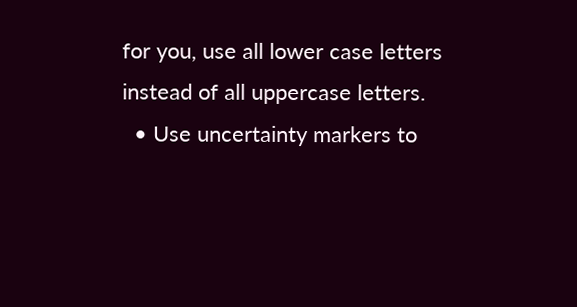for you, use all lower case letters instead of all uppercase letters.
  • Use uncertainty markers to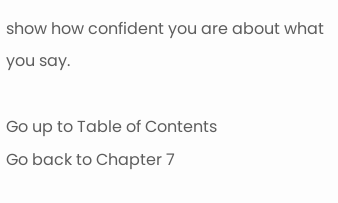show how confident you are about what you say.

Go up to Table of Contents
Go back to Chapter 7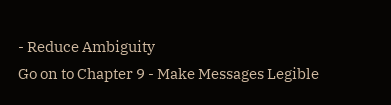- Reduce Ambiguity
Go on to Chapter 9 - Make Messages Legible